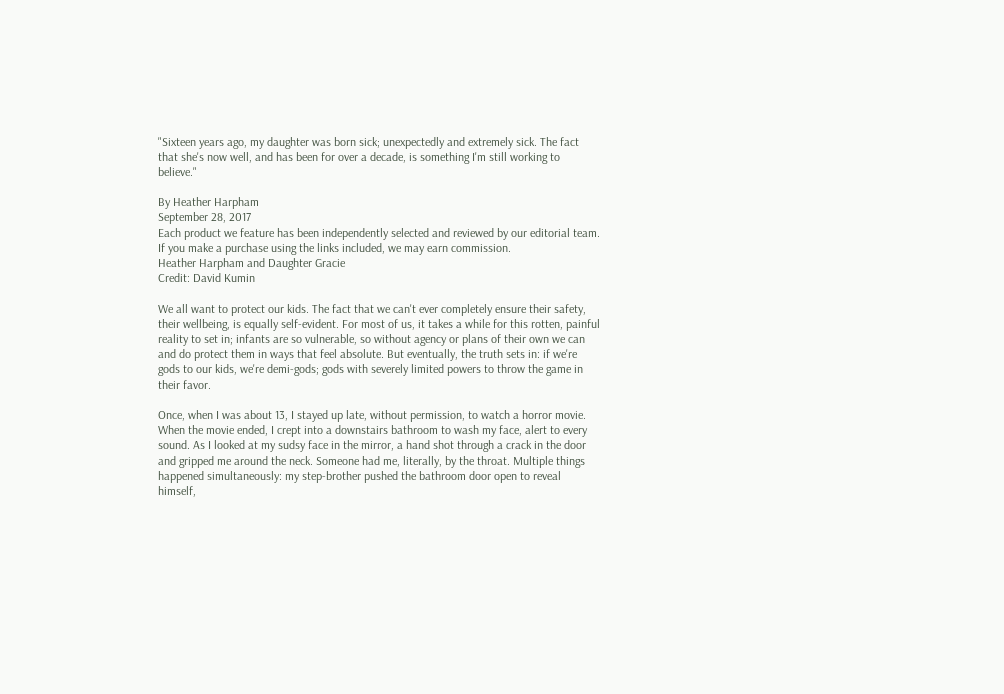"Sixteen years ago, my daughter was born sick; unexpectedly and extremely sick. The fact that she's now well, and has been for over a decade, is something I'm still working to believe."

By Heather Harpham
September 28, 2017
Each product we feature has been independently selected and reviewed by our editorial team. If you make a purchase using the links included, we may earn commission.
Heather Harpham and Daughter Gracie
Credit: David Kumin

We all want to protect our kids. The fact that we can't ever completely ensure their safety, their wellbeing, is equally self-evident. For most of us, it takes a while for this rotten, painful reality to set in; infants are so vulnerable, so without agency or plans of their own we can and do protect them in ways that feel absolute. But eventually, the truth sets in: if we're gods to our kids, we're demi-gods; gods with severely limited powers to throw the game in their favor.

Once, when I was about 13, I stayed up late, without permission, to watch a horror movie. When the movie ended, I crept into a downstairs bathroom to wash my face, alert to every sound. As I looked at my sudsy face in the mirror, a hand shot through a crack in the door and gripped me around the neck. Someone had me, literally, by the throat. Multiple things happened simultaneously: my step-brother pushed the bathroom door open to reveal himself,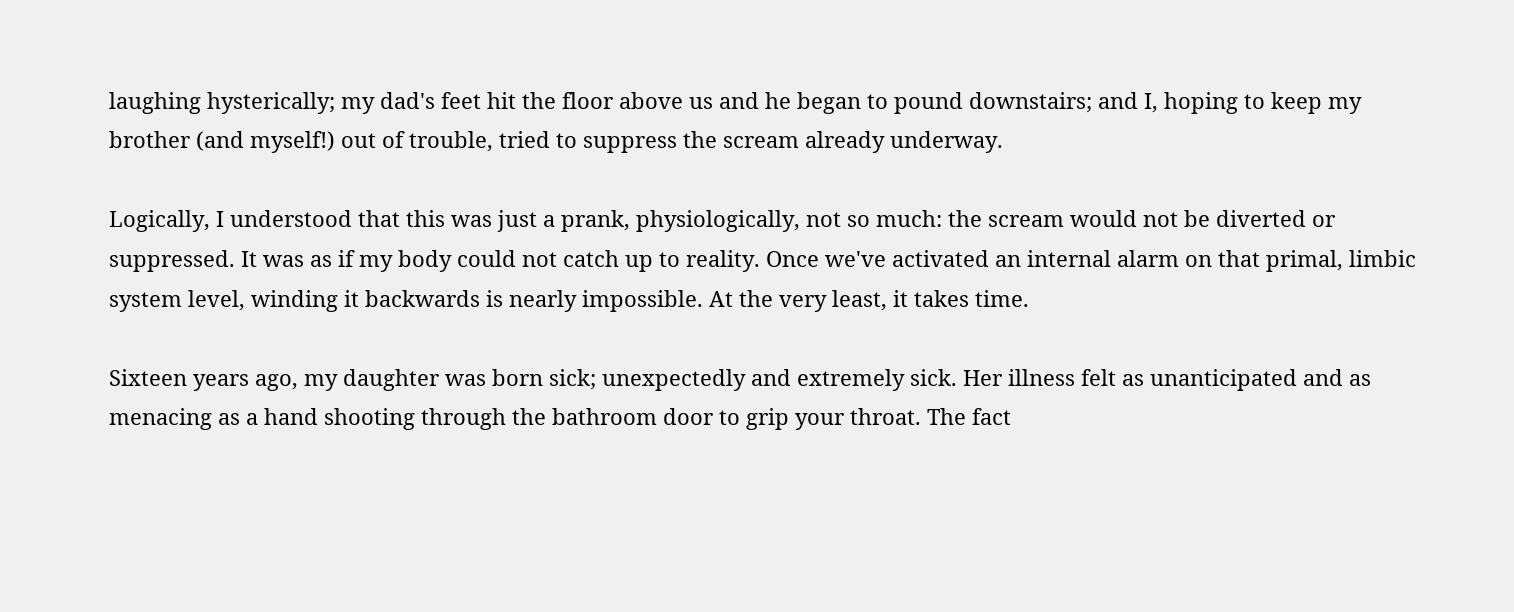laughing hysterically; my dad's feet hit the floor above us and he began to pound downstairs; and I, hoping to keep my brother (and myself!) out of trouble, tried to suppress the scream already underway.

Logically, I understood that this was just a prank, physiologically, not so much: the scream would not be diverted or suppressed. It was as if my body could not catch up to reality. Once we've activated an internal alarm on that primal, limbic system level, winding it backwards is nearly impossible. At the very least, it takes time.

Sixteen years ago, my daughter was born sick; unexpectedly and extremely sick. Her illness felt as unanticipated and as menacing as a hand shooting through the bathroom door to grip your throat. The fact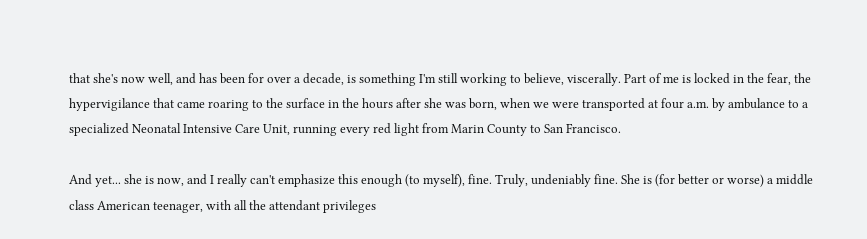that she's now well, and has been for over a decade, is something I'm still working to believe, viscerally. Part of me is locked in the fear, the hypervigilance that came roaring to the surface in the hours after she was born, when we were transported at four a.m. by ambulance to a specialized Neonatal Intensive Care Unit, running every red light from Marin County to San Francisco.

And yet... she is now, and I really can't emphasize this enough (to myself), fine. Truly, undeniably fine. She is (for better or worse) a middle class American teenager, with all the attendant privileges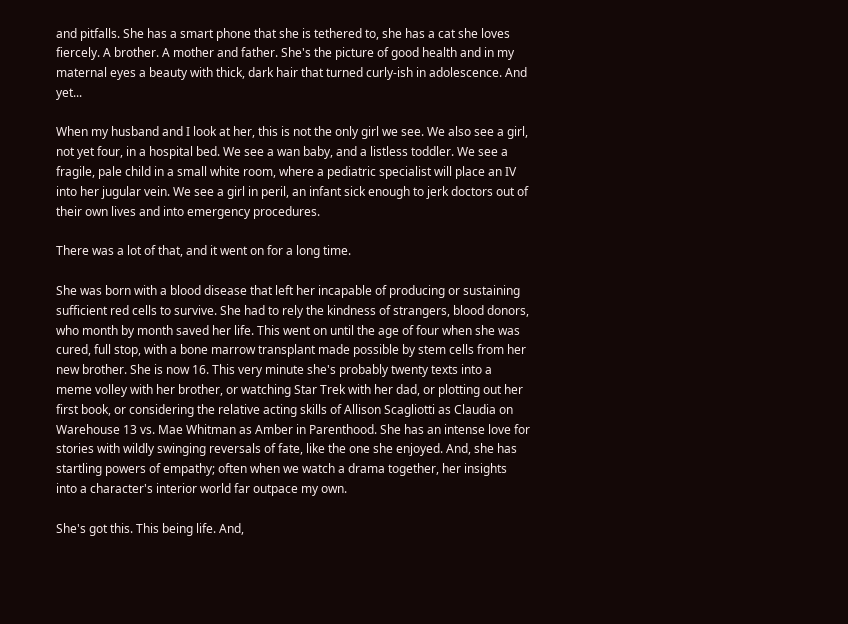and pitfalls. She has a smart phone that she is tethered to, she has a cat she loves fiercely. A brother. A mother and father. She's the picture of good health and in my maternal eyes a beauty with thick, dark hair that turned curly-ish in adolescence. And yet...

When my husband and I look at her, this is not the only girl we see. We also see a girl, not yet four, in a hospital bed. We see a wan baby, and a listless toddler. We see a fragile, pale child in a small white room, where a pediatric specialist will place an IV into her jugular vein. We see a girl in peril, an infant sick enough to jerk doctors out of their own lives and into emergency procedures.

There was a lot of that, and it went on for a long time.

She was born with a blood disease that left her incapable of producing or sustaining sufficient red cells to survive. She had to rely the kindness of strangers, blood donors, who month by month saved her life. This went on until the age of four when she was cured, full stop, with a bone marrow transplant made possible by stem cells from her new brother. She is now 16. This very minute she's probably twenty texts into a meme volley with her brother, or watching Star Trek with her dad, or plotting out her first book, or considering the relative acting skills of Allison Scagliotti as Claudia on Warehouse 13 vs. Mae Whitman as Amber in Parenthood. She has an intense love for stories with wildly swinging reversals of fate, like the one she enjoyed. And, she has startling powers of empathy; often when we watch a drama together, her insights into a character's interior world far outpace my own.

She's got this. This being life. And,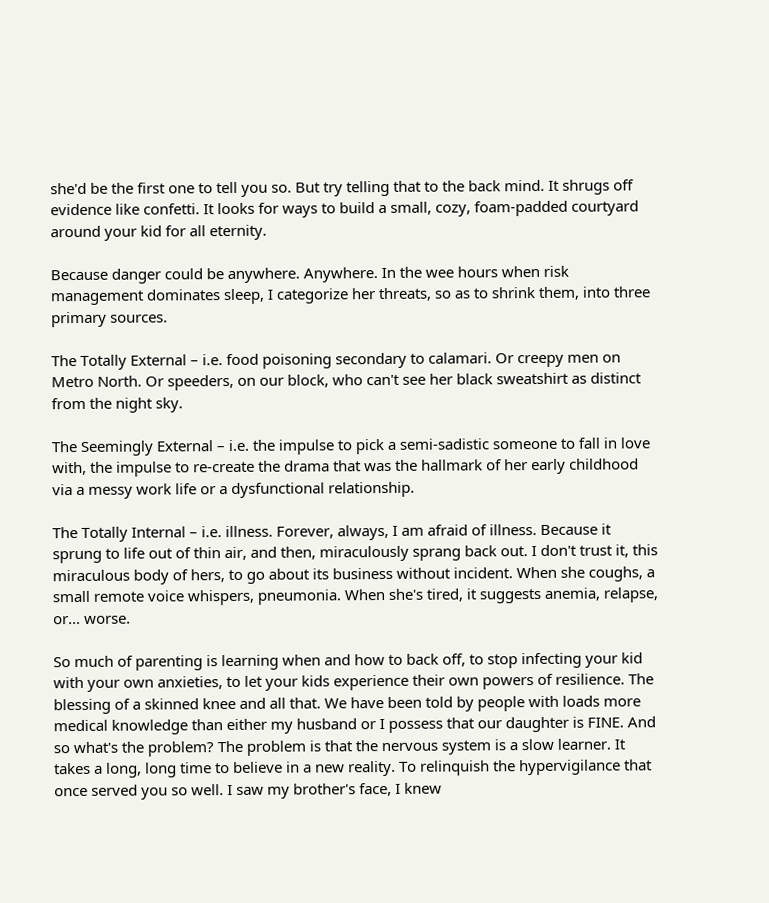she'd be the first one to tell you so. But try telling that to the back mind. It shrugs off evidence like confetti. It looks for ways to build a small, cozy, foam-padded courtyard around your kid for all eternity.

Because danger could be anywhere. Anywhere. In the wee hours when risk management dominates sleep, I categorize her threats, so as to shrink them, into three primary sources.

The Totally External – i.e. food poisoning secondary to calamari. Or creepy men on Metro North. Or speeders, on our block, who can't see her black sweatshirt as distinct from the night sky.

The Seemingly External – i.e. the impulse to pick a semi-sadistic someone to fall in love with, the impulse to re-create the drama that was the hallmark of her early childhood via a messy work life or a dysfunctional relationship.

The Totally Internal – i.e. illness. Forever, always, I am afraid of illness. Because it sprung to life out of thin air, and then, miraculously sprang back out. I don't trust it, this miraculous body of hers, to go about its business without incident. When she coughs, a small remote voice whispers, pneumonia. When she's tired, it suggests anemia, relapse, or… worse.

So much of parenting is learning when and how to back off, to stop infecting your kid with your own anxieties, to let your kids experience their own powers of resilience. The blessing of a skinned knee and all that. We have been told by people with loads more medical knowledge than either my husband or I possess that our daughter is FINE. And so what's the problem? The problem is that the nervous system is a slow learner. It takes a long, long time to believe in a new reality. To relinquish the hypervigilance that once served you so well. I saw my brother's face, I knew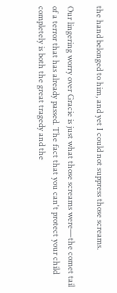the hand belonged to him, and yet I could not suppress those screams.

Our lingering worry over Gracie is just what those screams were—the comet tail of a terror that has already passed. The fact that you can't protect your child completely is both the great tragedy and the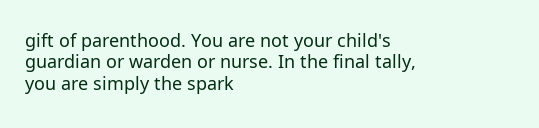gift of parenthood. You are not your child's guardian or warden or nurse. In the final tally, you are simply the spark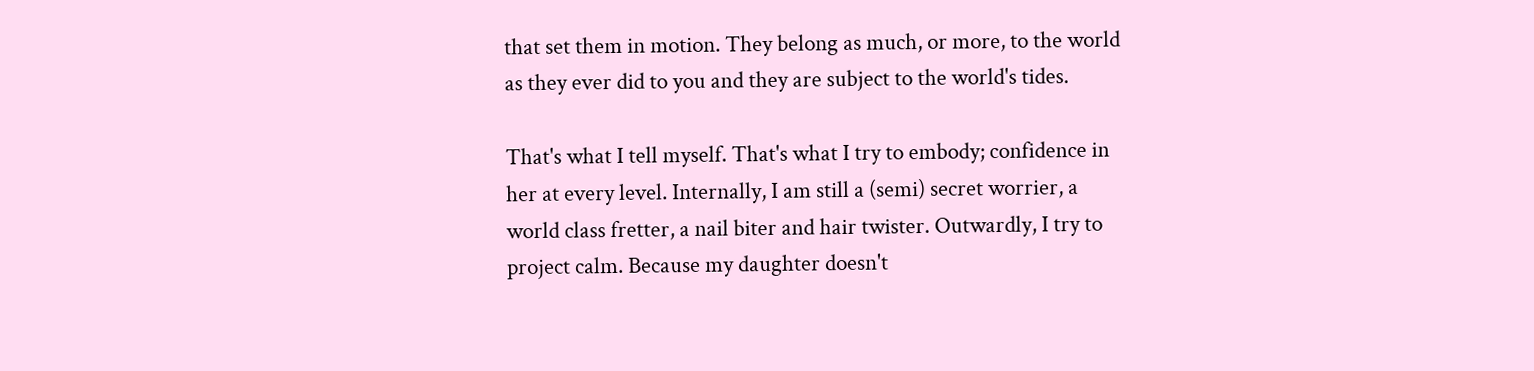that set them in motion. They belong as much, or more, to the world as they ever did to you and they are subject to the world's tides.

That's what I tell myself. That's what I try to embody; confidence in her at every level. Internally, I am still a (semi) secret worrier, a world class fretter, a nail biter and hair twister. Outwardly, I try to project calm. Because my daughter doesn't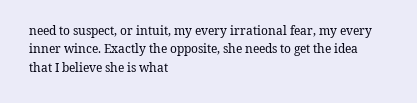need to suspect, or intuit, my every irrational fear, my every inner wince. Exactly the opposite, she needs to get the idea that I believe she is what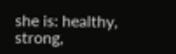she is: healthy, strong,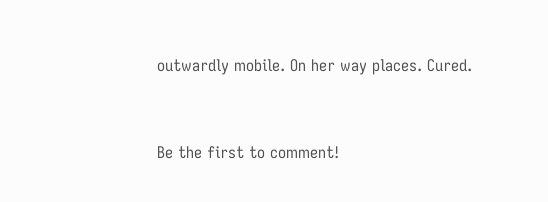outwardly mobile. On her way places. Cured.


Be the first to comment!